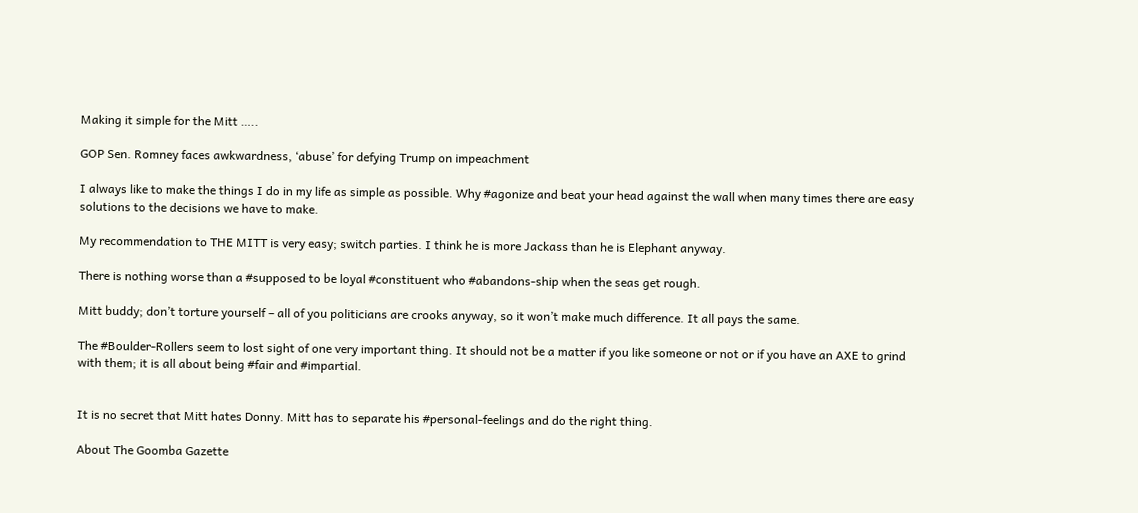Making it simple for the Mitt …..

GOP Sen. Romney faces awkwardness, ‘abuse’ for defying Trump on impeachment

I always like to make the things I do in my life as simple as possible. Why #agonize and beat your head against the wall when many times there are easy solutions to the decisions we have to make.

My recommendation to THE MITT is very easy; switch parties. I think he is more Jackass than he is Elephant anyway.

There is nothing worse than a #supposed to be loyal #constituent who #abandons-ship when the seas get rough.

Mitt buddy; don’t torture yourself – all of you politicians are crooks anyway, so it won’t make much difference. It all pays the same.

The #Boulder-Rollers seem to lost sight of one very important thing. It should not be a matter if you like someone or not or if you have an AXE to grind with them; it is all about being #fair and #impartial.


It is no secret that Mitt hates Donny. Mitt has to separate his #personal-feelings and do the right thing.

About The Goomba Gazette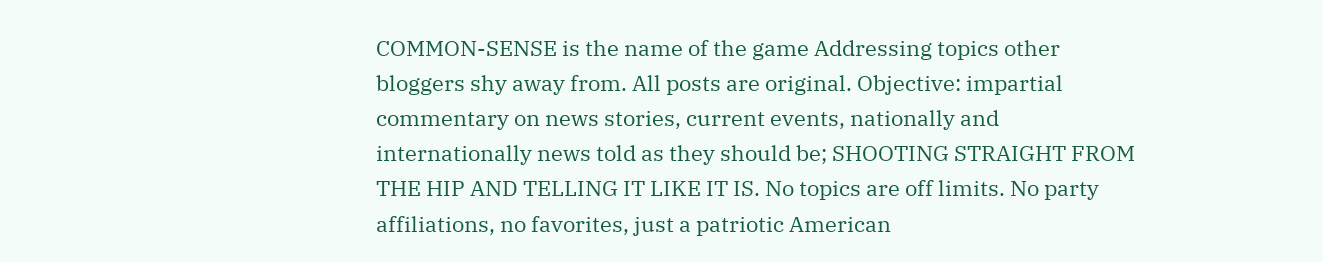COMMON-SENSE is the name of the game Addressing topics other bloggers shy away from. All posts are original. Objective: impartial commentary on news stories, current events, nationally and internationally news told as they should be; SHOOTING STRAIGHT FROM THE HIP AND TELLING IT LIKE IT IS. No topics are off limits. No party affiliations, no favorites, just a patriotic American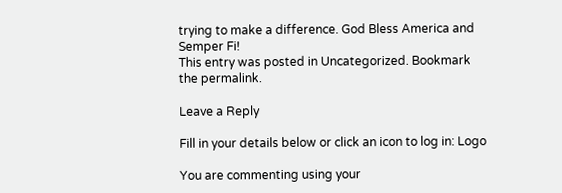trying to make a difference. God Bless America and Semper Fi!
This entry was posted in Uncategorized. Bookmark the permalink.

Leave a Reply

Fill in your details below or click an icon to log in: Logo

You are commenting using your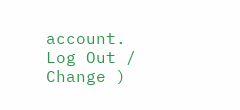account. Log Out /  Change )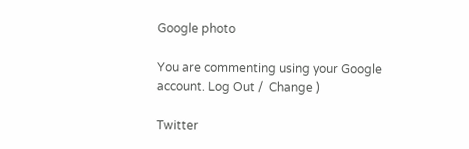Google photo

You are commenting using your Google account. Log Out /  Change )

Twitter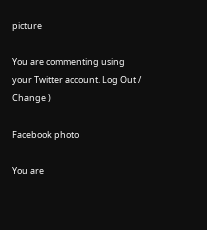picture

You are commenting using your Twitter account. Log Out /  Change )

Facebook photo

You are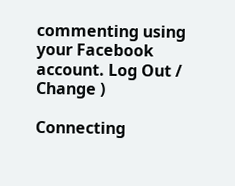commenting using your Facebook account. Log Out /  Change )

Connecting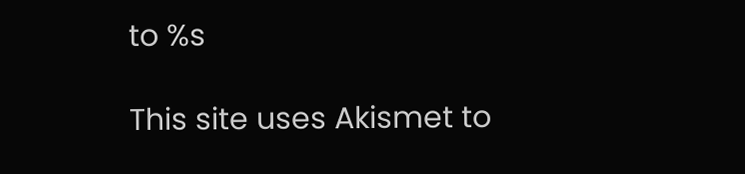to %s

This site uses Akismet to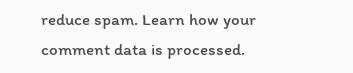reduce spam. Learn how your comment data is processed.